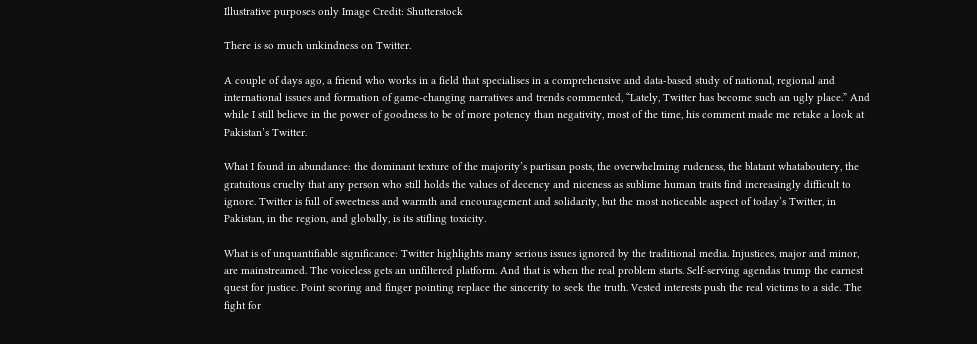Illustrative purposes only Image Credit: Shutterstock

There is so much unkindness on Twitter.

A couple of days ago, a friend who works in a field that specialises in a comprehensive and data-based study of national, regional and international issues and formation of game-changing narratives and trends commented, “Lately, Twitter has become such an ugly place.” And while I still believe in the power of goodness to be of more potency than negativity, most of the time, his comment made me retake a look at Pakistan’s Twitter.

What I found in abundance: the dominant texture of the majority’s partisan posts, the overwhelming rudeness, the blatant whataboutery, the gratuitous cruelty that any person who still holds the values of decency and niceness as sublime human traits find increasingly difficult to ignore. Twitter is full of sweetness and warmth and encouragement and solidarity, but the most noticeable aspect of today’s Twitter, in Pakistan, in the region, and globally, is its stifling toxicity.

What is of unquantifiable significance: Twitter highlights many serious issues ignored by the traditional media. Injustices, major and minor, are mainstreamed. The voiceless gets an unfiltered platform. And that is when the real problem starts. Self-serving agendas trump the earnest quest for justice. Point scoring and finger pointing replace the sincerity to seek the truth. Vested interests push the real victims to a side. The fight for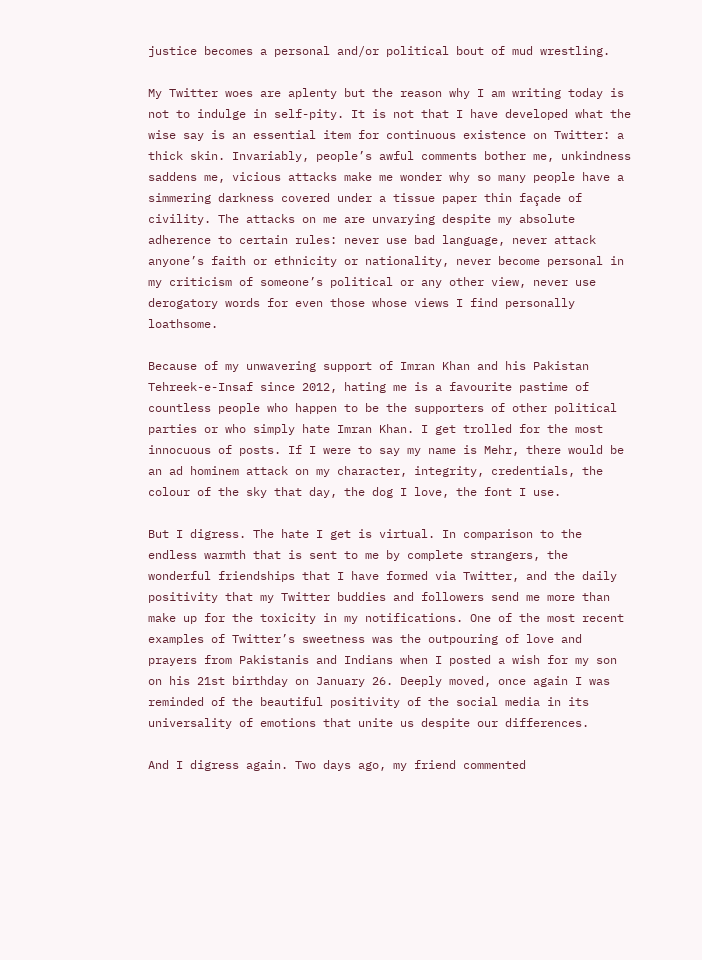justice becomes a personal and/or political bout of mud wrestling.

My Twitter woes are aplenty but the reason why I am writing today is not to indulge in self-pity. It is not that I have developed what the wise say is an essential item for continuous existence on Twitter: a thick skin. Invariably, people’s awful comments bother me, unkindness saddens me, vicious attacks make me wonder why so many people have a simmering darkness covered under a tissue paper thin façade of civility. The attacks on me are unvarying despite my absolute adherence to certain rules: never use bad language, never attack anyone’s faith or ethnicity or nationality, never become personal in my criticism of someone’s political or any other view, never use derogatory words for even those whose views I find personally loathsome.

Because of my unwavering support of Imran Khan and his Pakistan Tehreek-e-Insaf since 2012, hating me is a favourite pastime of countless people who happen to be the supporters of other political parties or who simply hate Imran Khan. I get trolled for the most innocuous of posts. If I were to say my name is Mehr, there would be an ad hominem attack on my character, integrity, credentials, the colour of the sky that day, the dog I love, the font I use.

But I digress. The hate I get is virtual. In comparison to the endless warmth that is sent to me by complete strangers, the wonderful friendships that I have formed via Twitter, and the daily positivity that my Twitter buddies and followers send me more than make up for the toxicity in my notifications. One of the most recent examples of Twitter’s sweetness was the outpouring of love and prayers from Pakistanis and Indians when I posted a wish for my son on his 21st birthday on January 26. Deeply moved, once again I was reminded of the beautiful positivity of the social media in its universality of emotions that unite us despite our differences.

And I digress again. Two days ago, my friend commented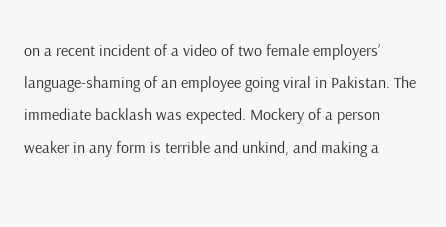on a recent incident of a video of two female employers’ language-shaming of an employee going viral in Pakistan. The immediate backlash was expected. Mockery of a person weaker in any form is terrible and unkind, and making a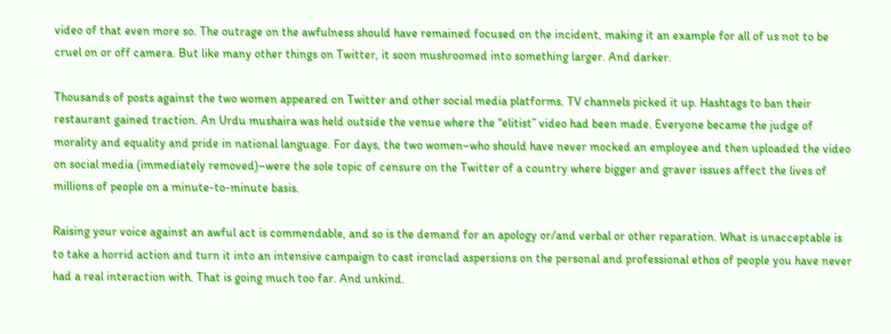video of that even more so. The outrage on the awfulness should have remained focused on the incident, making it an example for all of us not to be cruel on or off camera. But like many other things on Twitter, it soon mushroomed into something larger. And darker.

Thousands of posts against the two women appeared on Twitter and other social media platforms. TV channels picked it up. Hashtags to ban their restaurant gained traction. An Urdu mushaira was held outside the venue where the “elitist” video had been made. Everyone became the judge of morality and equality and pride in national language. For days, the two women–who should have never mocked an employee and then uploaded the video on social media (immediately removed)–were the sole topic of censure on the Twitter of a country where bigger and graver issues affect the lives of millions of people on a minute-to-minute basis.

Raising your voice against an awful act is commendable, and so is the demand for an apology or/and verbal or other reparation. What is unacceptable is to take a horrid action and turn it into an intensive campaign to cast ironclad aspersions on the personal and professional ethos of people you have never had a real interaction with. That is going much too far. And unkind.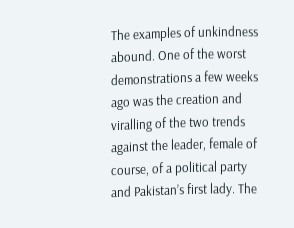The examples of unkindness abound. One of the worst demonstrations a few weeks ago was the creation and viralling of the two trends against the leader, female of course, of a political party and Pakistan’s first lady. The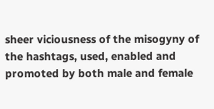sheer viciousness of the misogyny of the hashtags, used, enabled and promoted by both male and female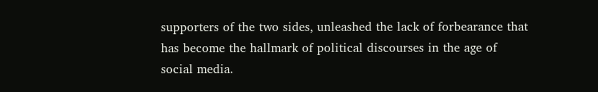supporters of the two sides, unleashed the lack of forbearance that has become the hallmark of political discourses in the age of social media.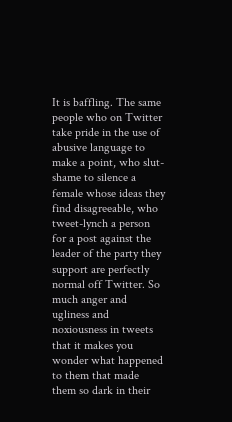It is baffling. The same people who on Twitter take pride in the use of abusive language to make a point, who slut-shame to silence a female whose ideas they find disagreeable, who tweet-lynch a person for a post against the leader of the party they support are perfectly normal off Twitter. So much anger and ugliness and noxiousness in tweets that it makes you wonder what happened to them that made them so dark in their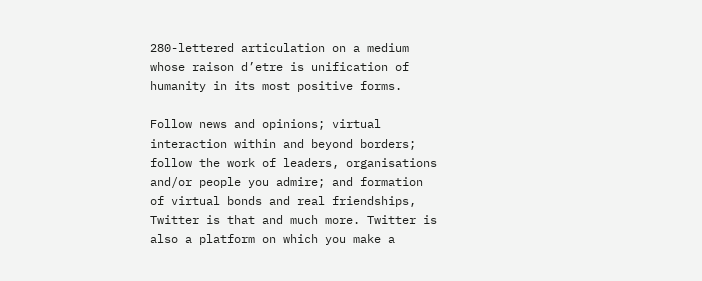280-lettered articulation on a medium whose raison d’etre is unification of humanity in its most positive forms.

Follow news and opinions; virtual interaction within and beyond borders; follow the work of leaders, organisations and/or people you admire; and formation of virtual bonds and real friendships, Twitter is that and much more. Twitter is also a platform on which you make a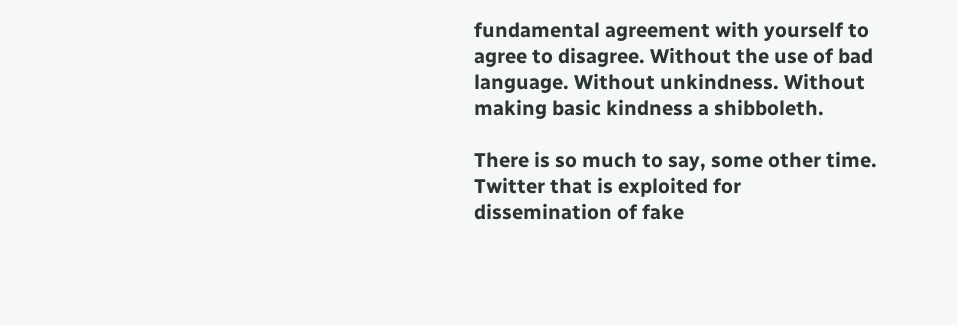fundamental agreement with yourself to agree to disagree. Without the use of bad language. Without unkindness. Without making basic kindness a shibboleth.

There is so much to say, some other time. Twitter that is exploited for dissemination of fake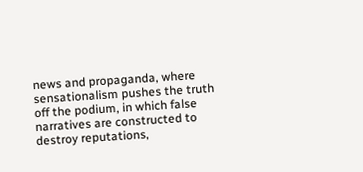news and propaganda, where sensationalism pushes the truth off the podium, in which false narratives are constructed to destroy reputations,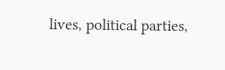lives, political parties,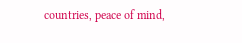countries, peace of mind,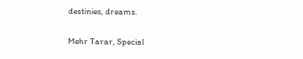destinies, dreams.

Mehr Tarar, Special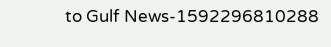to Gulf News-1592296810288